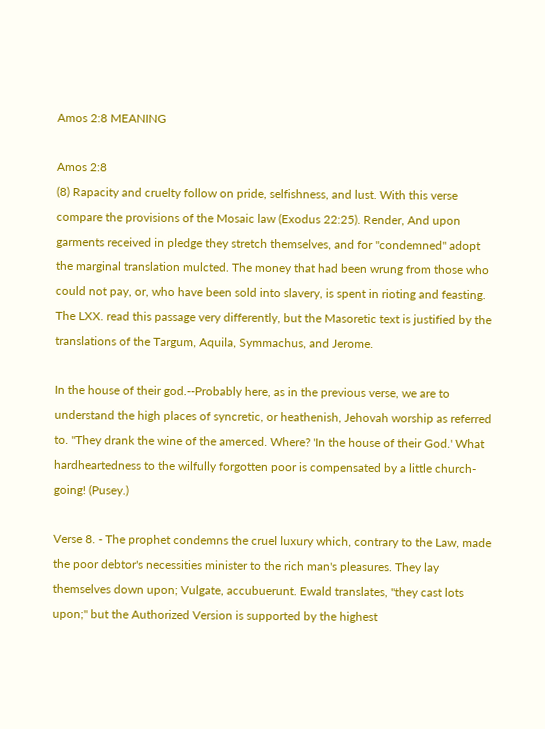Amos 2:8 MEANING

Amos 2:8
(8) Rapacity and cruelty follow on pride, selfishness, and lust. With this verse compare the provisions of the Mosaic law (Exodus 22:25). Render, And upon garments received in pledge they stretch themselves, and for "condemned" adopt the marginal translation mulcted. The money that had been wrung from those who could not pay, or, who have been sold into slavery, is spent in rioting and feasting. The LXX. read this passage very differently, but the Masoretic text is justified by the translations of the Targum, Aquila, Symmachus, and Jerome.

In the house of their god.--Probably here, as in the previous verse, we are to understand the high places of syncretic, or heathenish, Jehovah worship as referred to. "They drank the wine of the amerced. Where? 'In the house of their God.' What hardheartedness to the wilfully forgotten poor is compensated by a little church-going! (Pusey.)

Verse 8. - The prophet condemns the cruel luxury which, contrary to the Law, made the poor debtor's necessities minister to the rich man's pleasures. They lay themselves down upon; Vulgate, accubuerunt. Ewald translates, "they cast lots upon;" but the Authorized Version is supported by the highest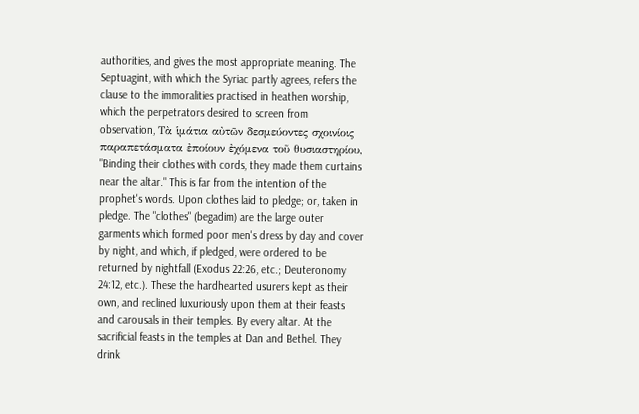authorities, and gives the most appropriate meaning. The Septuagint, with which the Syriac partly agrees, refers the clause to the immoralities practised in heathen worship, which the perpetrators desired to screen from observation, Τὰ ἱμάτια αὐτῶν δεσμεύοντες σχοινίοις παραπετάσματα ἐποίουν ἐχόμενα τοῦ θυσιαστηρίου, "Binding their clothes with cords, they made them curtains near the altar." This is far from the intention of the prophet's words. Upon clothes laid to pledge; or, taken in pledge. The "clothes" (begadim) are the large outer garments which formed poor men's dress by day and cover by night, and which, if pledged, were ordered to be returned by nightfall (Exodus 22:26, etc.; Deuteronomy 24:12, etc.). These the hardhearted usurers kept as their own, and reclined luxuriously upon them at their feasts and carousals in their temples. By every altar. At the sacrificial feasts in the temples at Dan and Bethel. They drink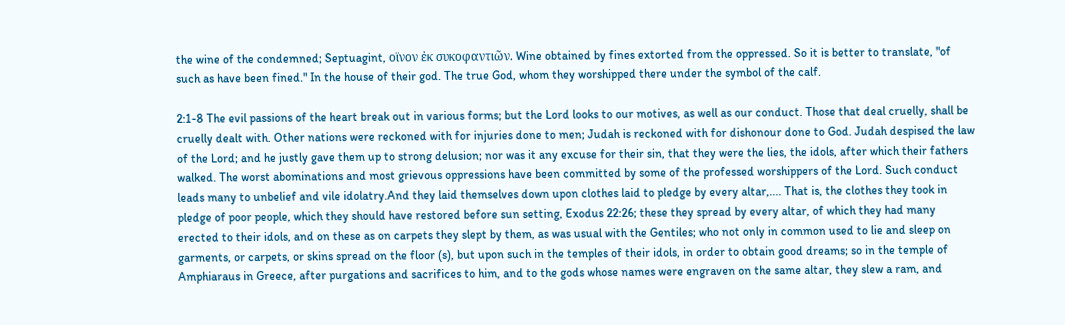the wine of the condemned; Septuagint, οϊνον ἐκ συκοφαντιῶν. Wine obtained by fines extorted from the oppressed. So it is better to translate, "of such as have been fined." In the house of their god. The true God, whom they worshipped there under the symbol of the calf.

2:1-8 The evil passions of the heart break out in various forms; but the Lord looks to our motives, as well as our conduct. Those that deal cruelly, shall be cruelly dealt with. Other nations were reckoned with for injuries done to men; Judah is reckoned with for dishonour done to God. Judah despised the law of the Lord; and he justly gave them up to strong delusion; nor was it any excuse for their sin, that they were the lies, the idols, after which their fathers walked. The worst abominations and most grievous oppressions have been committed by some of the professed worshippers of the Lord. Such conduct leads many to unbelief and vile idolatry.And they laid themselves down upon clothes laid to pledge by every altar,.... That is, the clothes they took in pledge of poor people, which they should have restored before sun setting, Exodus 22:26; these they spread by every altar, of which they had many erected to their idols, and on these as on carpets they slept by them, as was usual with the Gentiles; who not only in common used to lie and sleep on garments, or carpets, or skins spread on the floor (s), but upon such in the temples of their idols, in order to obtain good dreams; so in the temple of Amphiaraus in Greece, after purgations and sacrifices to him, and to the gods whose names were engraven on the same altar, they slew a ram, and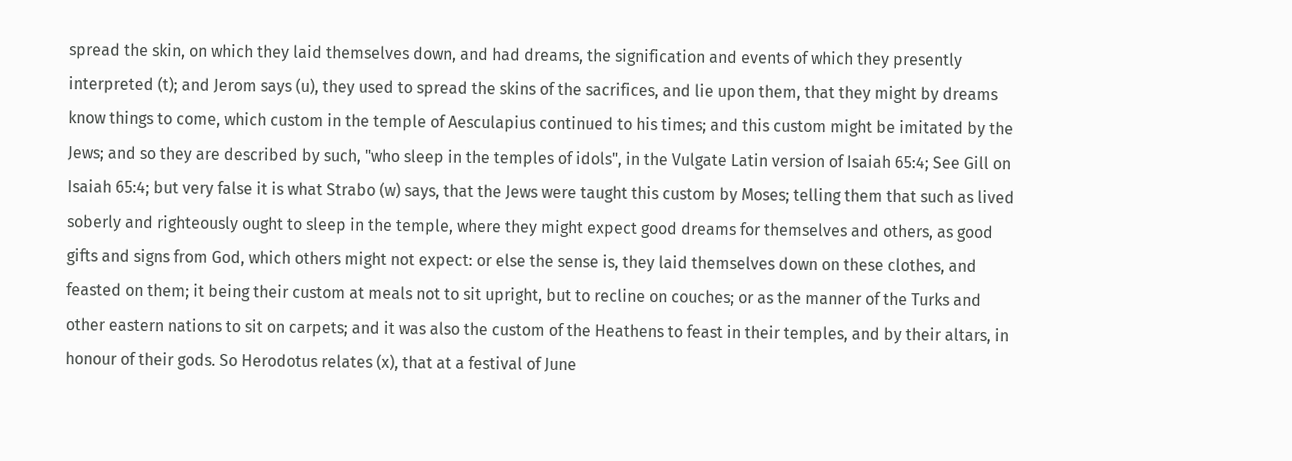spread the skin, on which they laid themselves down, and had dreams, the signification and events of which they presently interpreted (t); and Jerom says (u), they used to spread the skins of the sacrifices, and lie upon them, that they might by dreams know things to come, which custom in the temple of Aesculapius continued to his times; and this custom might be imitated by the Jews; and so they are described by such, "who sleep in the temples of idols", in the Vulgate Latin version of Isaiah 65:4; See Gill on Isaiah 65:4; but very false it is what Strabo (w) says, that the Jews were taught this custom by Moses; telling them that such as lived soberly and righteously ought to sleep in the temple, where they might expect good dreams for themselves and others, as good gifts and signs from God, which others might not expect: or else the sense is, they laid themselves down on these clothes, and feasted on them; it being their custom at meals not to sit upright, but to recline on couches; or as the manner of the Turks and other eastern nations to sit on carpets; and it was also the custom of the Heathens to feast in their temples, and by their altars, in honour of their gods. So Herodotus relates (x), that at a festival of June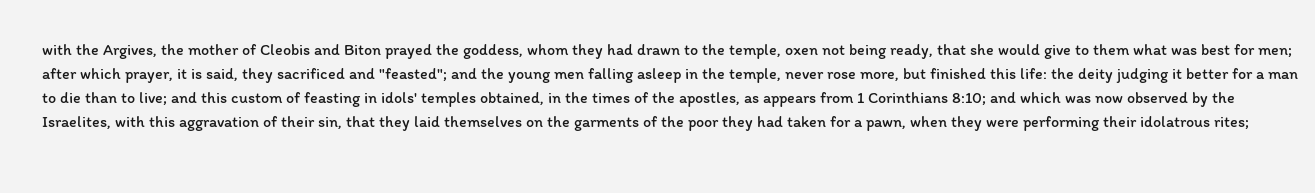with the Argives, the mother of Cleobis and Biton prayed the goddess, whom they had drawn to the temple, oxen not being ready, that she would give to them what was best for men; after which prayer, it is said, they sacrificed and "feasted"; and the young men falling asleep in the temple, never rose more, but finished this life: the deity judging it better for a man to die than to live; and this custom of feasting in idols' temples obtained, in the times of the apostles, as appears from 1 Corinthians 8:10; and which was now observed by the Israelites, with this aggravation of their sin, that they laid themselves on the garments of the poor they had taken for a pawn, when they were performing their idolatrous rites;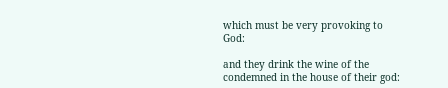which must be very provoking to God:

and they drink the wine of the condemned in the house of their god: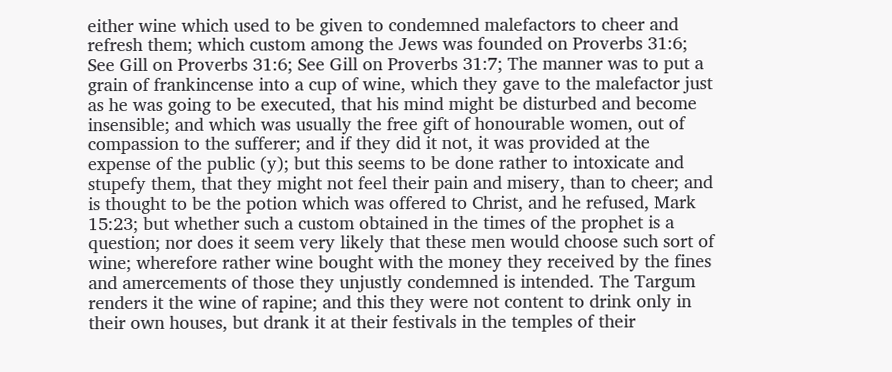either wine which used to be given to condemned malefactors to cheer and refresh them; which custom among the Jews was founded on Proverbs 31:6; See Gill on Proverbs 31:6; See Gill on Proverbs 31:7; The manner was to put a grain of frankincense into a cup of wine, which they gave to the malefactor just as he was going to be executed, that his mind might be disturbed and become insensible; and which was usually the free gift of honourable women, out of compassion to the sufferer; and if they did it not, it was provided at the expense of the public (y); but this seems to be done rather to intoxicate and stupefy them, that they might not feel their pain and misery, than to cheer; and is thought to be the potion which was offered to Christ, and he refused, Mark 15:23; but whether such a custom obtained in the times of the prophet is a question; nor does it seem very likely that these men would choose such sort of wine; wherefore rather wine bought with the money they received by the fines and amercements of those they unjustly condemned is intended. The Targum renders it the wine of rapine; and this they were not content to drink only in their own houses, but drank it at their festivals in the temples of their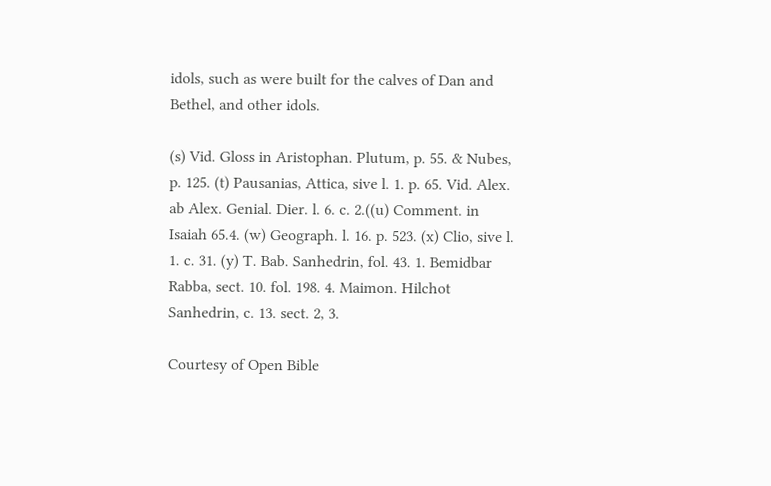idols, such as were built for the calves of Dan and Bethel, and other idols.

(s) Vid. Gloss in Aristophan. Plutum, p. 55. & Nubes, p. 125. (t) Pausanias, Attica, sive l. 1. p. 65. Vid. Alex. ab Alex. Genial. Dier. l. 6. c. 2.((u) Comment. in Isaiah 65.4. (w) Geograph. l. 16. p. 523. (x) Clio, sive l. 1. c. 31. (y) T. Bab. Sanhedrin, fol. 43. 1. Bemidbar Rabba, sect. 10. fol. 198. 4. Maimon. Hilchot Sanhedrin, c. 13. sect. 2, 3.

Courtesy of Open Bible